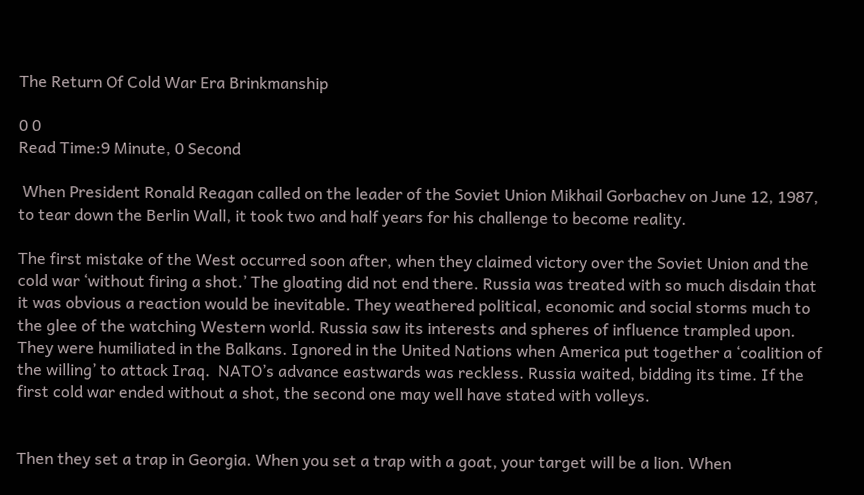The Return Of Cold War Era Brinkmanship

0 0
Read Time:9 Minute, 0 Second

 When President Ronald Reagan called on the leader of the Soviet Union Mikhail Gorbachev on June 12, 1987, to tear down the Berlin Wall, it took two and half years for his challenge to become reality.

The first mistake of the West occurred soon after, when they claimed victory over the Soviet Union and the cold war ‘without firing a shot.’ The gloating did not end there. Russia was treated with so much disdain that it was obvious a reaction would be inevitable. They weathered political, economic and social storms much to the glee of the watching Western world. Russia saw its interests and spheres of influence trampled upon. They were humiliated in the Balkans. Ignored in the United Nations when America put together a ‘coalition of the willing’ to attack Iraq.  NATO’s advance eastwards was reckless. Russia waited, bidding its time. If the first cold war ended without a shot, the second one may well have stated with volleys.


Then they set a trap in Georgia. When you set a trap with a goat, your target will be a lion. When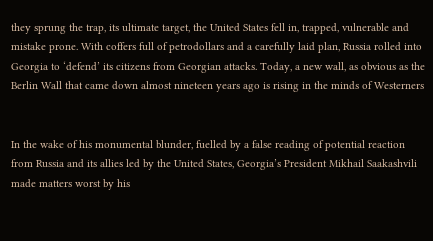they sprung the trap, its ultimate target, the United States fell in, trapped, vulnerable and mistake prone. With coffers full of petrodollars and a carefully laid plan, Russia rolled into Georgia to ‘defend’ its citizens from Georgian attacks. Today, a new wall, as obvious as the Berlin Wall that came down almost nineteen years ago is rising in the minds of Westerners


In the wake of his monumental blunder, fuelled by a false reading of potential reaction from Russia and its allies led by the United States, Georgia’s President Mikhail Saakashvili made matters worst by his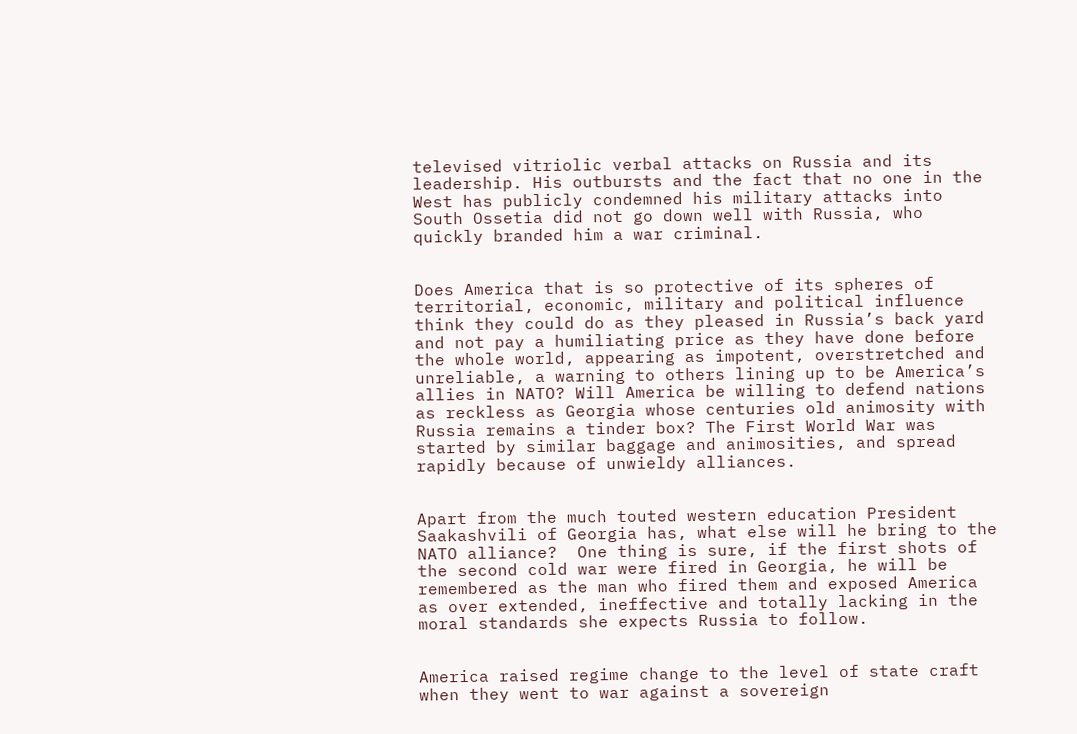televised vitriolic verbal attacks on Russia and its leadership. His outbursts and the fact that no one in the West has publicly condemned his military attacks into South Ossetia did not go down well with Russia, who quickly branded him a war criminal.


Does America that is so protective of its spheres of territorial, economic, military and political influence think they could do as they pleased in Russia’s back yard and not pay a humiliating price as they have done before the whole world, appearing as impotent, overstretched and unreliable, a warning to others lining up to be America’s allies in NATO? Will America be willing to defend nations as reckless as Georgia whose centuries old animosity with Russia remains a tinder box? The First World War was started by similar baggage and animosities, and spread rapidly because of unwieldy alliances.


Apart from the much touted western education President Saakashvili of Georgia has, what else will he bring to the NATO alliance?  One thing is sure, if the first shots of the second cold war were fired in Georgia, he will be remembered as the man who fired them and exposed America as over extended, ineffective and totally lacking in the moral standards she expects Russia to follow.


America raised regime change to the level of state craft when they went to war against a sovereign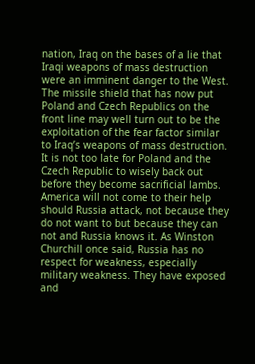nation, Iraq on the bases of a lie that Iraqi weapons of mass destruction were an imminent danger to the West. The missile shield that has now put Poland and Czech Republics on the front line may well turn out to be the exploitation of the fear factor similar to Iraq’s weapons of mass destruction. It is not too late for Poland and the Czech Republic to wisely back out before they become sacrificial lambs. America will not come to their help should Russia attack, not because they do not want to but because they can not and Russia knows it. As Winston Churchill once said, Russia has no respect for weakness, especially military weakness. They have exposed and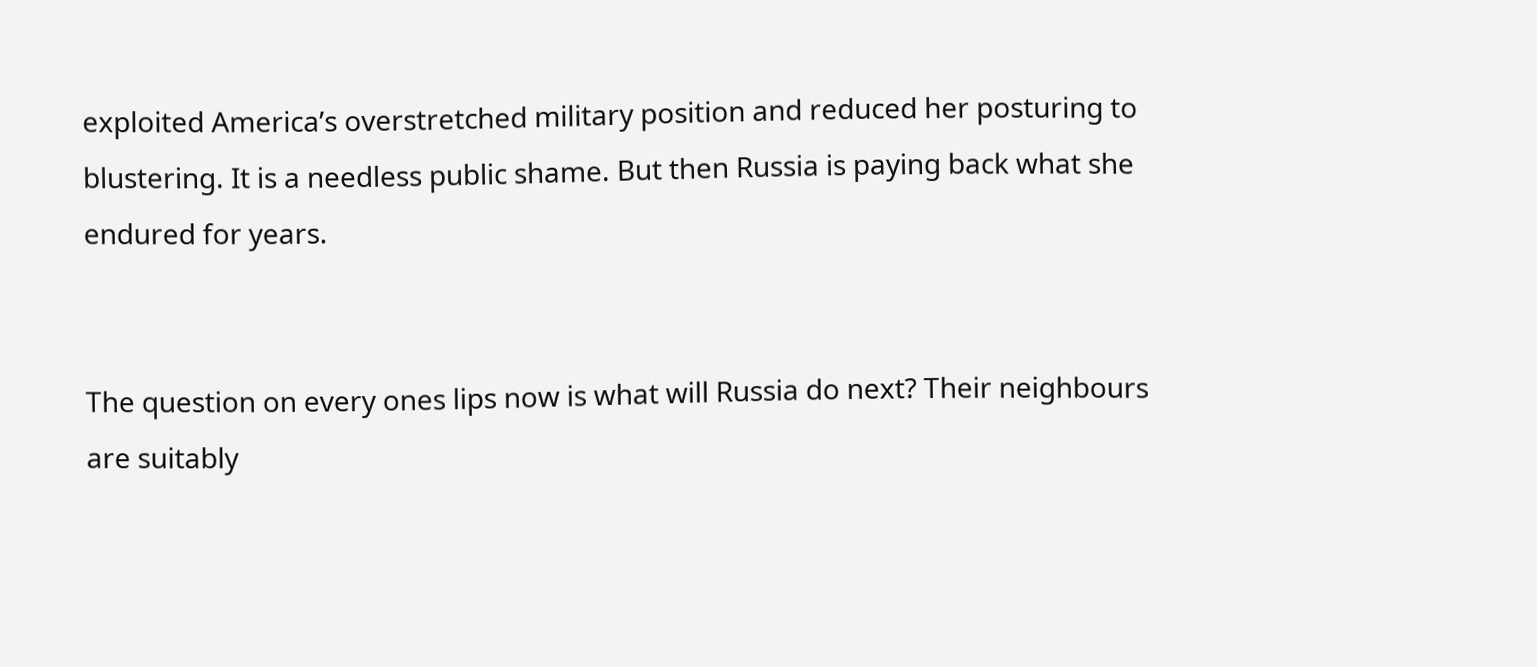exploited America’s overstretched military position and reduced her posturing to blustering. It is a needless public shame. But then Russia is paying back what she endured for years.


The question on every ones lips now is what will Russia do next? Their neighbours are suitably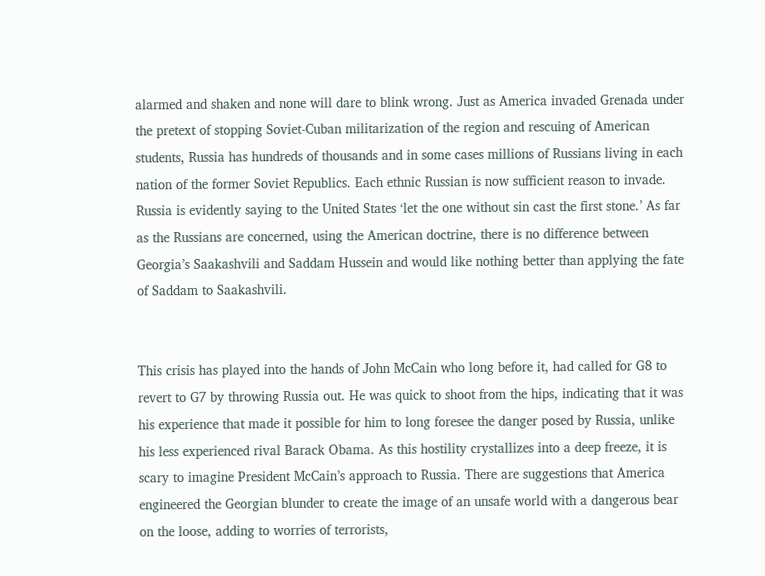alarmed and shaken and none will dare to blink wrong. Just as America invaded Grenada under the pretext of stopping Soviet-Cuban militarization of the region and rescuing of American students, Russia has hundreds of thousands and in some cases millions of Russians living in each nation of the former Soviet Republics. Each ethnic Russian is now sufficient reason to invade. Russia is evidently saying to the United States ‘let the one without sin cast the first stone.’ As far as the Russians are concerned, using the American doctrine, there is no difference between Georgia’s Saakashvili and Saddam Hussein and would like nothing better than applying the fate of Saddam to Saakashvili.


This crisis has played into the hands of John McCain who long before it, had called for G8 to revert to G7 by throwing Russia out. He was quick to shoot from the hips, indicating that it was his experience that made it possible for him to long foresee the danger posed by Russia, unlike his less experienced rival Barack Obama. As this hostility crystallizes into a deep freeze, it is scary to imagine President McCain’s approach to Russia. There are suggestions that America engineered the Georgian blunder to create the image of an unsafe world with a dangerous bear on the loose, adding to worries of terrorists,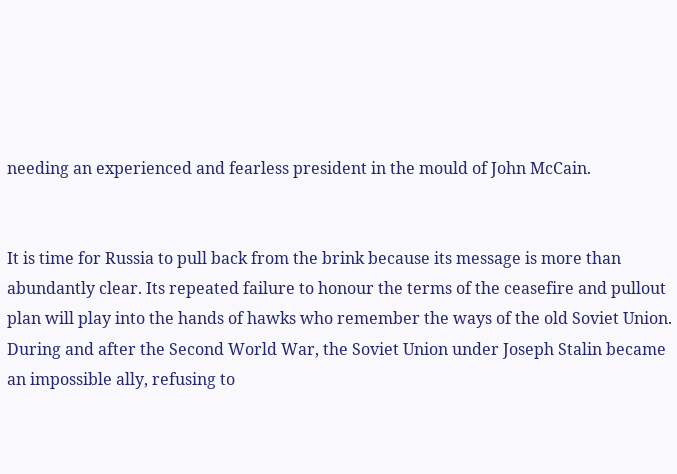needing an experienced and fearless president in the mould of John McCain.


It is time for Russia to pull back from the brink because its message is more than abundantly clear. Its repeated failure to honour the terms of the ceasefire and pullout plan will play into the hands of hawks who remember the ways of the old Soviet Union. During and after the Second World War, the Soviet Union under Joseph Stalin became an impossible ally, refusing to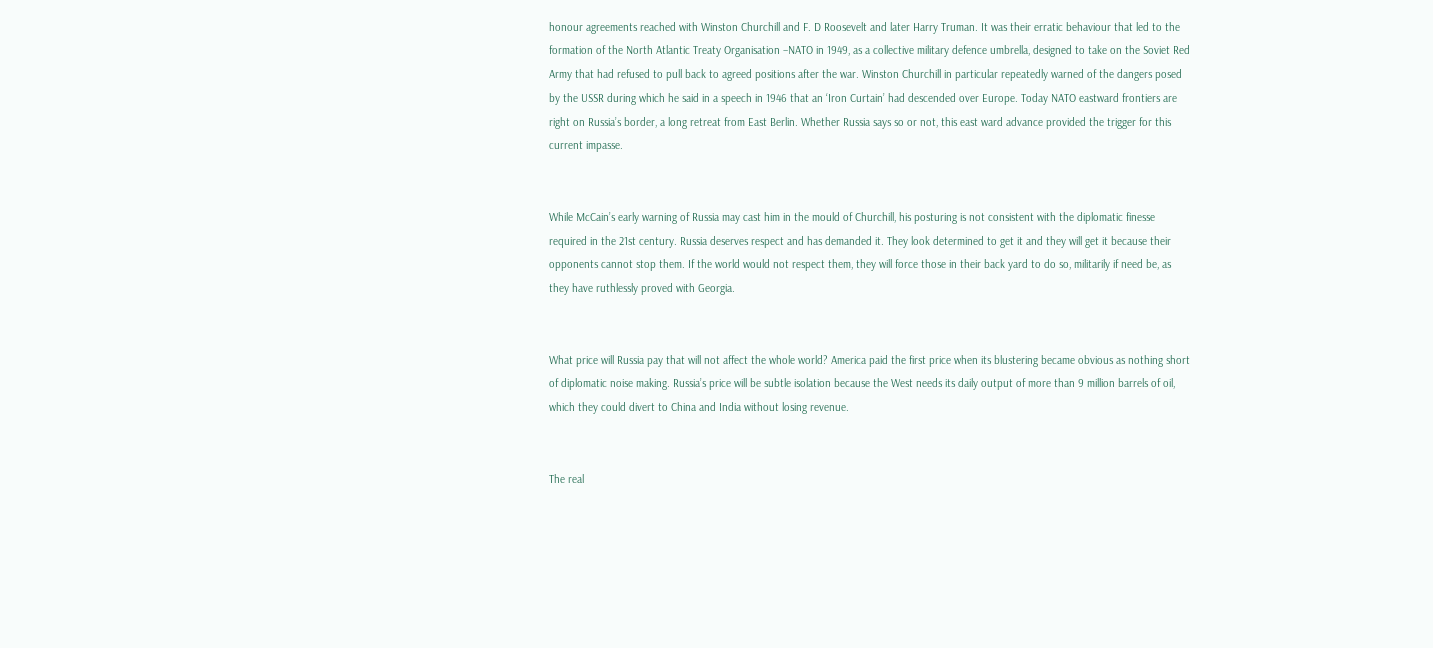honour agreements reached with Winston Churchill and F. D Roosevelt and later Harry Truman. It was their erratic behaviour that led to the formation of the North Atlantic Treaty Organisation –NATO in 1949, as a collective military defence umbrella, designed to take on the Soviet Red Army that had refused to pull back to agreed positions after the war. Winston Churchill in particular repeatedly warned of the dangers posed by the USSR during which he said in a speech in 1946 that an ‘Iron Curtain’ had descended over Europe. Today NATO eastward frontiers are right on Russia’s border, a long retreat from East Berlin. Whether Russia says so or not, this east ward advance provided the trigger for this current impasse.


While McCain’s early warning of Russia may cast him in the mould of Churchill, his posturing is not consistent with the diplomatic finesse required in the 21st century. Russia deserves respect and has demanded it. They look determined to get it and they will get it because their opponents cannot stop them. If the world would not respect them, they will force those in their back yard to do so, militarily if need be, as they have ruthlessly proved with Georgia.


What price will Russia pay that will not affect the whole world? America paid the first price when its blustering became obvious as nothing short of diplomatic noise making. Russia’s price will be subtle isolation because the West needs its daily output of more than 9 million barrels of oil, which they could divert to China and India without losing revenue.


The real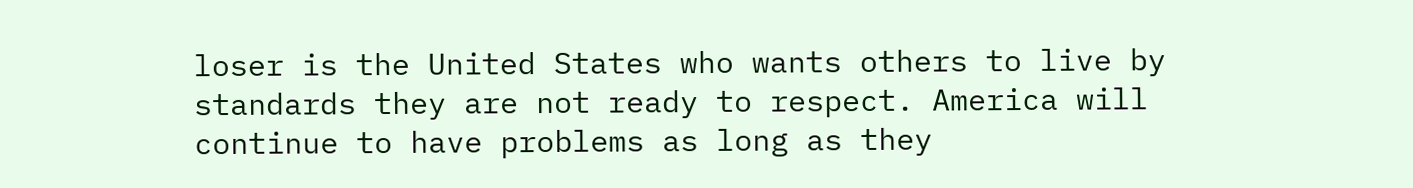loser is the United States who wants others to live by standards they are not ready to respect. America will continue to have problems as long as they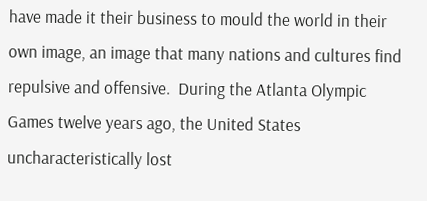have made it their business to mould the world in their own image, an image that many nations and cultures find repulsive and offensive.  During the Atlanta Olympic Games twelve years ago, the United States uncharacteristically lost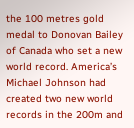the 100 metres gold medal to Donovan Bailey of Canada who set a new world record. America’s Michael Johnson had created two new world records in the 200m and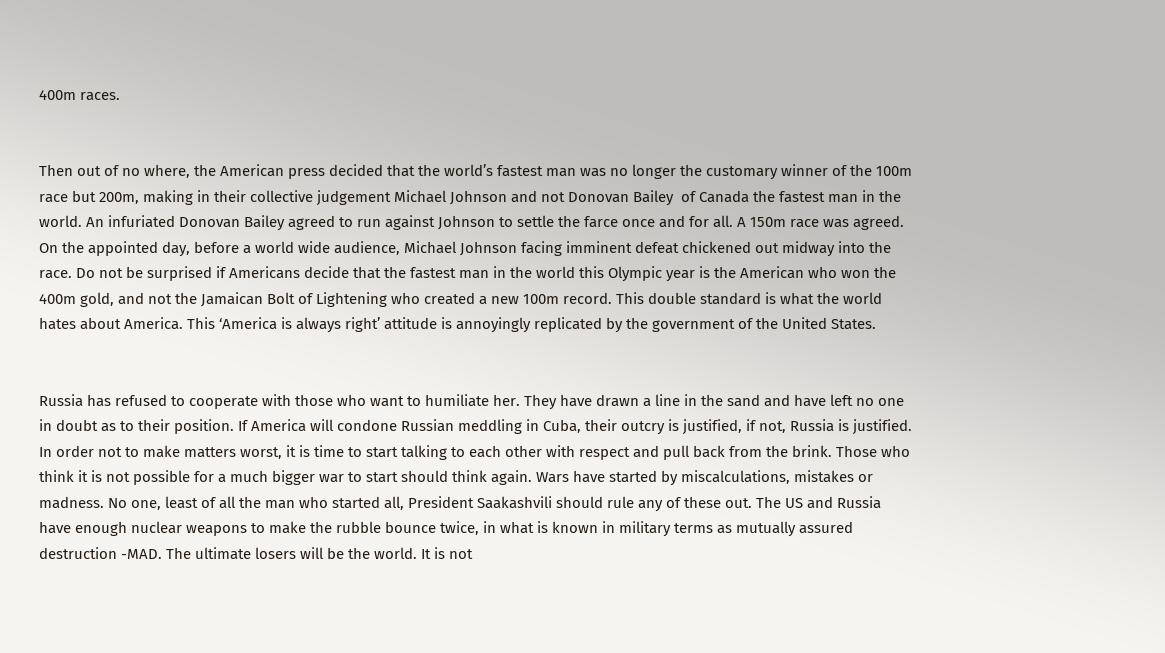400m races.


Then out of no where, the American press decided that the world’s fastest man was no longer the customary winner of the 100m race but 200m, making in their collective judgement Michael Johnson and not Donovan Bailey  of Canada the fastest man in the world. An infuriated Donovan Bailey agreed to run against Johnson to settle the farce once and for all. A 150m race was agreed. On the appointed day, before a world wide audience, Michael Johnson facing imminent defeat chickened out midway into the race. Do not be surprised if Americans decide that the fastest man in the world this Olympic year is the American who won the 400m gold, and not the Jamaican Bolt of Lightening who created a new 100m record. This double standard is what the world hates about America. This ‘America is always right’ attitude is annoyingly replicated by the government of the United States.


Russia has refused to cooperate with those who want to humiliate her. They have drawn a line in the sand and have left no one in doubt as to their position. If America will condone Russian meddling in Cuba, their outcry is justified, if not, Russia is justified. In order not to make matters worst, it is time to start talking to each other with respect and pull back from the brink. Those who think it is not possible for a much bigger war to start should think again. Wars have started by miscalculations, mistakes or madness. No one, least of all the man who started all, President Saakashvili should rule any of these out. The US and Russia have enough nuclear weapons to make the rubble bounce twice, in what is known in military terms as mutually assured destruction -MAD. The ultimate losers will be the world. It is not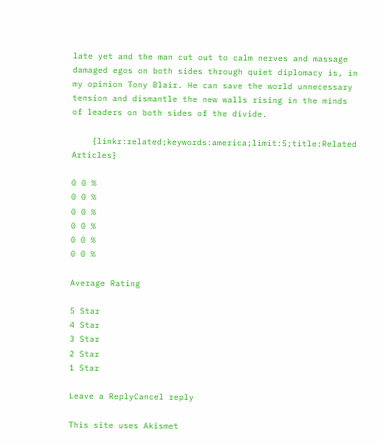late yet and the man cut out to calm nerves and massage damaged egos on both sides through quiet diplomacy is, in my opinion Tony Blair. He can save the world unnecessary tension and dismantle the new walls rising in the minds of leaders on both sides of the divide.

    {linkr:related;keywords:america;limit:5;title:Related Articles}

0 0 %
0 0 %
0 0 %
0 0 %
0 0 %
0 0 %

Average Rating

5 Star
4 Star
3 Star
2 Star
1 Star

Leave a ReplyCancel reply

This site uses Akismet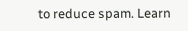to reduce spam. Learn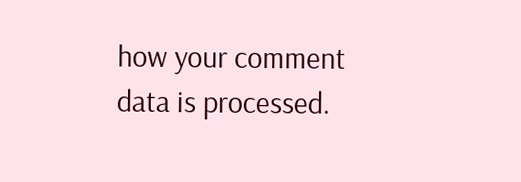how your comment data is processed.